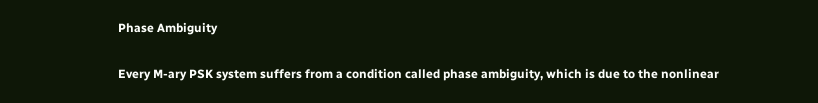Phase Ambiguity

Every M-ary PSK system suffers from a condition called phase ambiguity, which is due to the nonlinear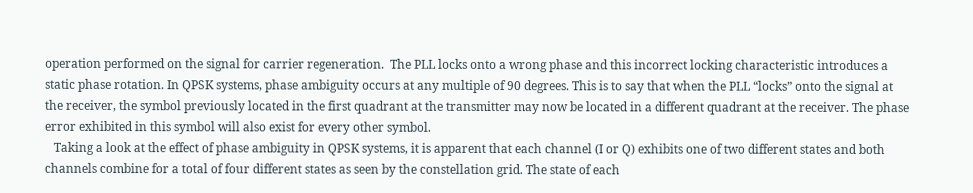operation performed on the signal for carrier regeneration.  The PLL locks onto a wrong phase and this incorrect locking characteristic introduces a static phase rotation. In QPSK systems, phase ambiguity occurs at any multiple of 90 degrees. This is to say that when the PLL “locks” onto the signal at the receiver, the symbol previously located in the first quadrant at the transmitter may now be located in a different quadrant at the receiver. The phase error exhibited in this symbol will also exist for every other symbol.
   Taking a look at the effect of phase ambiguity in QPSK systems, it is apparent that each channel (I or Q) exhibits one of two different states and both channels combine for a total of four different states as seen by the constellation grid. The state of each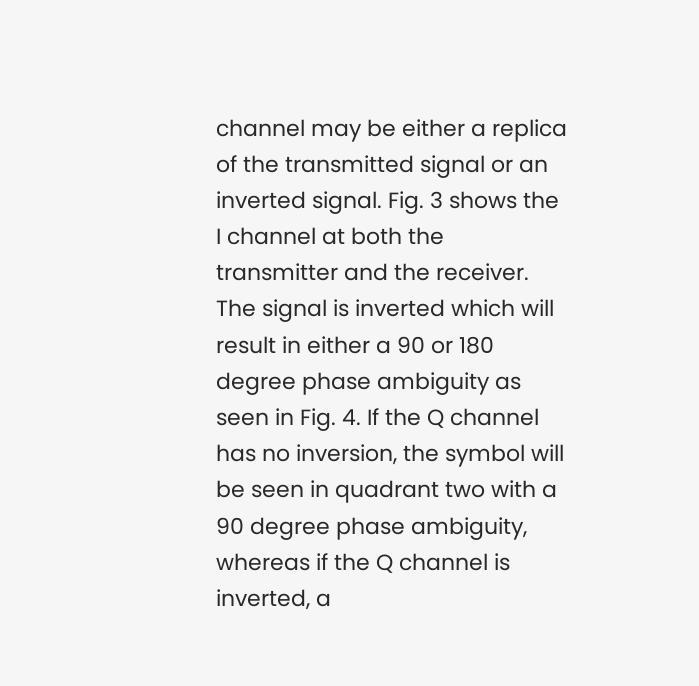channel may be either a replica of the transmitted signal or an inverted signal. Fig. 3 shows the I channel at both the transmitter and the receiver. The signal is inverted which will result in either a 90 or 180 degree phase ambiguity as seen in Fig. 4. If the Q channel has no inversion, the symbol will be seen in quadrant two with a 90 degree phase ambiguity, whereas if the Q channel is inverted, a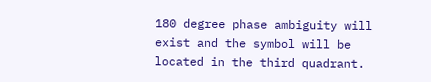180 degree phase ambiguity will exist and the symbol will be located in the third quadrant.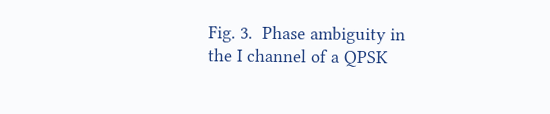Fig. 3.  Phase ambiguity in the I channel of a QPSK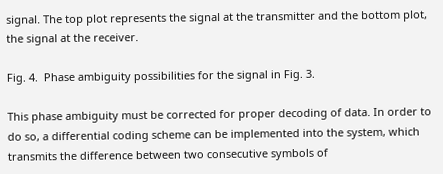signal. The top plot represents the signal at the transmitter and the bottom plot, the signal at the receiver.

Fig. 4.  Phase ambiguity possibilities for the signal in Fig. 3.

This phase ambiguity must be corrected for proper decoding of data. In order to do so, a differential coding scheme can be implemented into the system, which transmits the difference between two consecutive symbols of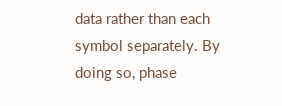data rather than each symbol separately. By doing so, phase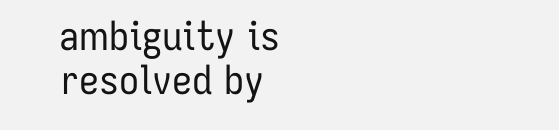ambiguity is resolved by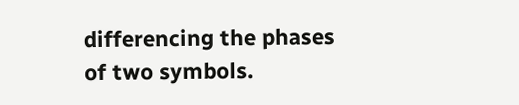differencing the phases of two symbols.